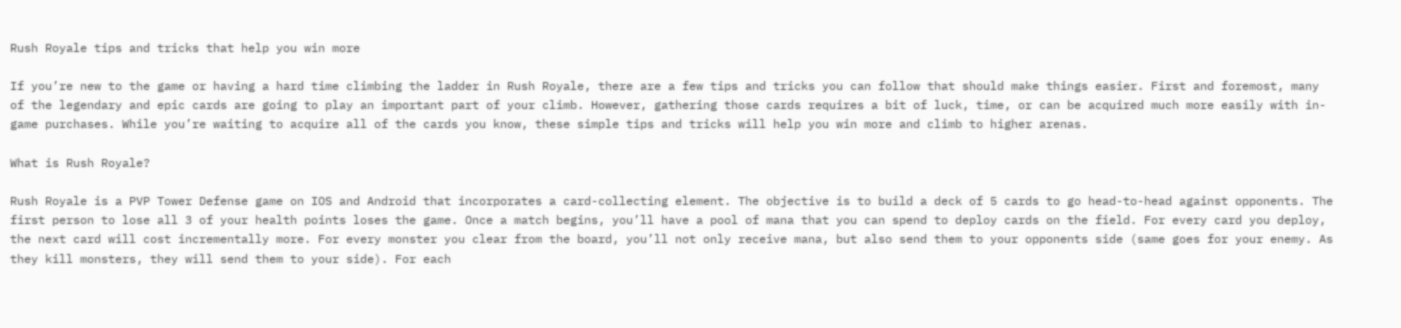Rush Royale tips and tricks that help you win more

If you’re new to the game or having a hard time climbing the ladder in Rush Royale, there are a few tips and tricks you can follow that should make things easier. First and foremost, many of the legendary and epic cards are going to play an important part of your climb. However, gathering those cards requires a bit of luck, time, or can be acquired much more easily with in-game purchases. While you’re waiting to acquire all of the cards you know, these simple tips and tricks will help you win more and climb to higher arenas.

What is Rush Royale?

Rush Royale is a PVP Tower Defense game on IOS and Android that incorporates a card-collecting element. The objective is to build a deck of 5 cards to go head-to-head against opponents. The first person to lose all 3 of your health points loses the game. Once a match begins, you’ll have a pool of mana that you can spend to deploy cards on the field. For every card you deploy, the next card will cost incrementally more. For every monster you clear from the board, you’ll not only receive mana, but also send them to your opponents side (same goes for your enemy. As they kill monsters, they will send them to your side). For each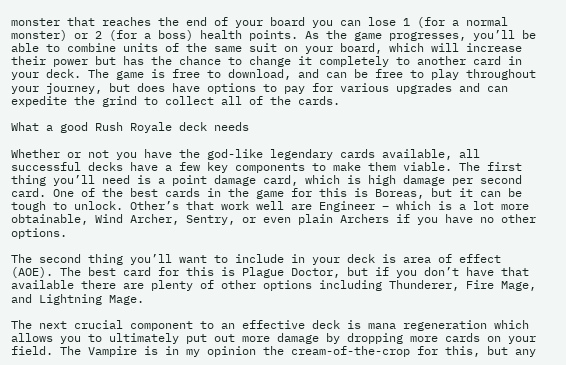monster that reaches the end of your board you can lose 1 (for a normal monster) or 2 (for a boss) health points. As the game progresses, you’ll be able to combine units of the same suit on your board, which will increase their power but has the chance to change it completely to another card in your deck. The game is free to download, and can be free to play throughout your journey, but does have options to pay for various upgrades and can expedite the grind to collect all of the cards.

What a good Rush Royale deck needs

Whether or not you have the god-like legendary cards available, all successful decks have a few key components to make them viable. The first thing you’ll need is a point damage card, which is high damage per second card. One of the best cards in the game for this is Boreas, but it can be tough to unlock. Other’s that work well are Engineer – which is a lot more obtainable, Wind Archer, Sentry, or even plain Archers if you have no other options.

The second thing you’ll want to include in your deck is area of effect (AOE). The best card for this is Plague Doctor, but if you don’t have that available there are plenty of other options including Thunderer, Fire Mage, and Lightning Mage.

The next crucial component to an effective deck is mana regeneration which allows you to ultimately put out more damage by dropping more cards on your field. The Vampire is in my opinion the cream-of-the-crop for this, but any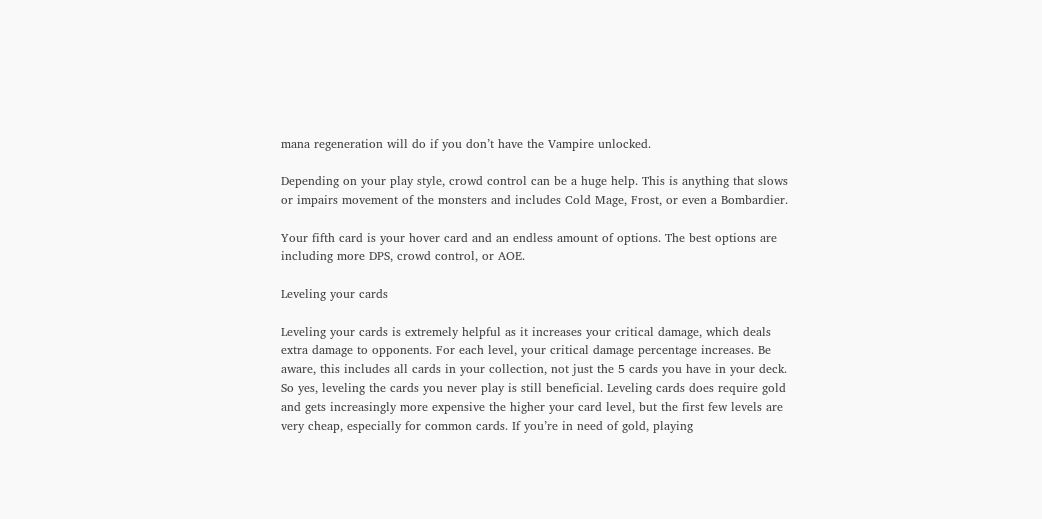mana regeneration will do if you don’t have the Vampire unlocked.

Depending on your play style, crowd control can be a huge help. This is anything that slows or impairs movement of the monsters and includes Cold Mage, Frost, or even a Bombardier.

Your fifth card is your hover card and an endless amount of options. The best options are including more DPS, crowd control, or AOE.

Leveling your cards

Leveling your cards is extremely helpful as it increases your critical damage, which deals extra damage to opponents. For each level, your critical damage percentage increases. Be aware, this includes all cards in your collection, not just the 5 cards you have in your deck. So yes, leveling the cards you never play is still beneficial. Leveling cards does require gold and gets increasingly more expensive the higher your card level, but the first few levels are very cheap, especially for common cards. If you’re in need of gold, playing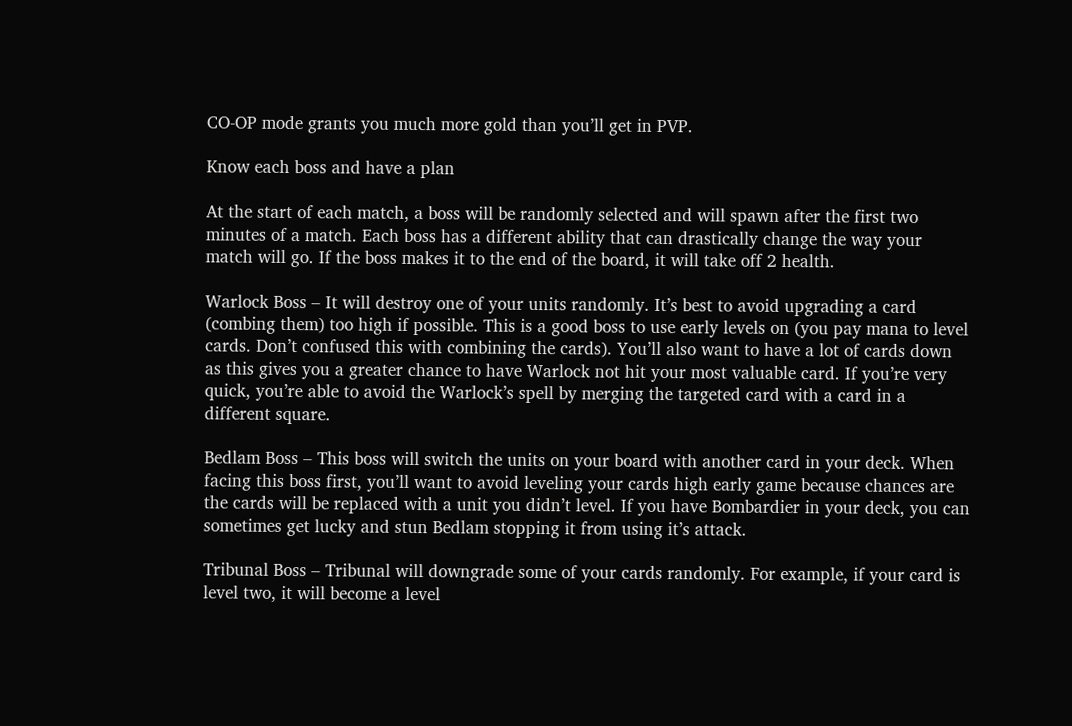CO-OP mode grants you much more gold than you’ll get in PVP.

Know each boss and have a plan

At the start of each match, a boss will be randomly selected and will spawn after the first two minutes of a match. Each boss has a different ability that can drastically change the way your match will go. If the boss makes it to the end of the board, it will take off 2 health.

Warlock Boss – It will destroy one of your units randomly. It’s best to avoid upgrading a card (combing them) too high if possible. This is a good boss to use early levels on (you pay mana to level cards. Don’t confused this with combining the cards). You’ll also want to have a lot of cards down as this gives you a greater chance to have Warlock not hit your most valuable card. If you’re very quick, you’re able to avoid the Warlock’s spell by merging the targeted card with a card in a different square.

Bedlam Boss – This boss will switch the units on your board with another card in your deck. When facing this boss first, you’ll want to avoid leveling your cards high early game because chances are the cards will be replaced with a unit you didn’t level. If you have Bombardier in your deck, you can sometimes get lucky and stun Bedlam stopping it from using it’s attack.

Tribunal Boss – Tribunal will downgrade some of your cards randomly. For example, if your card is level two, it will become a level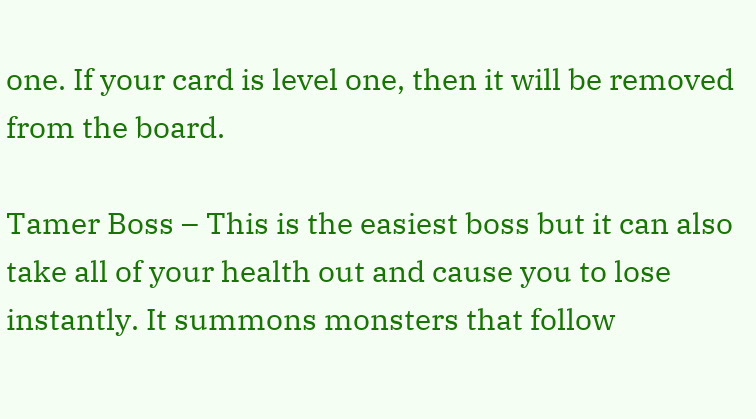one. If your card is level one, then it will be removed from the board.

Tamer Boss – This is the easiest boss but it can also take all of your health out and cause you to lose instantly. It summons monsters that follow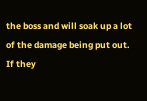the boss and will soak up a lot of the damage being put out. If they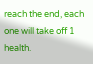reach the end, each one will take off 1 health.